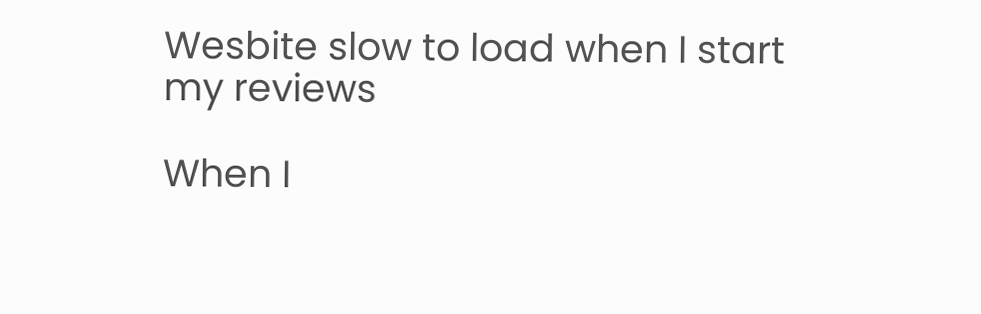Wesbite slow to load when I start my reviews

When I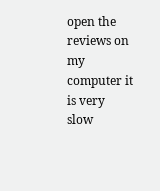open the reviews on my computer it is very slow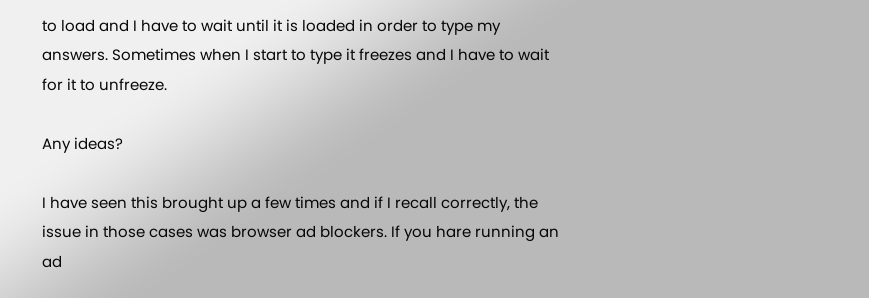to load and I have to wait until it is loaded in order to type my answers. Sometimes when I start to type it freezes and I have to wait for it to unfreeze.

Any ideas?

I have seen this brought up a few times and if I recall correctly, the issue in those cases was browser ad blockers. If you hare running an ad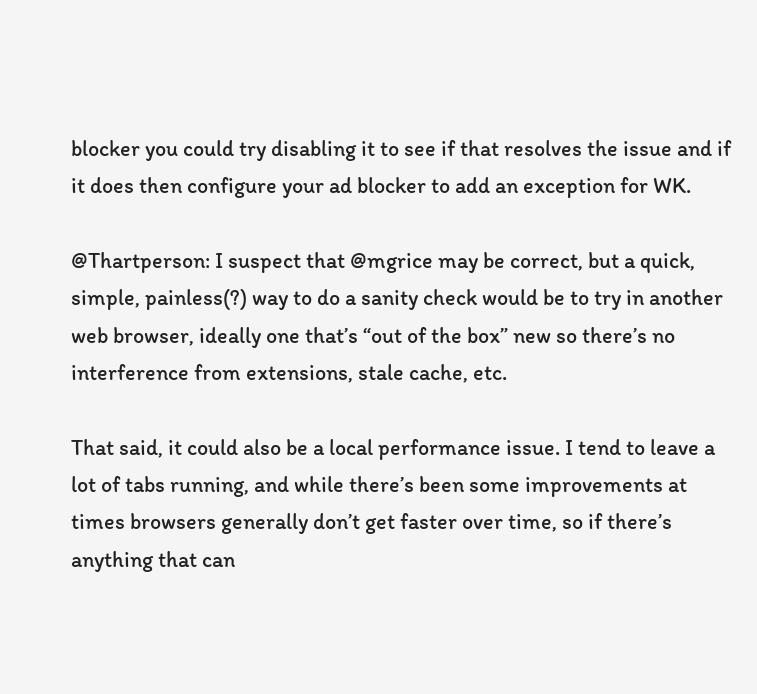blocker you could try disabling it to see if that resolves the issue and if it does then configure your ad blocker to add an exception for WK.

@Thartperson: I suspect that @mgrice may be correct, but a quick, simple, painless(?) way to do a sanity check would be to try in another web browser, ideally one that’s “out of the box” new so there’s no interference from extensions, stale cache, etc.

That said, it could also be a local performance issue. I tend to leave a lot of tabs running, and while there’s been some improvements at times browsers generally don’t get faster over time, so if there’s anything that can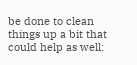be done to clean things up a bit that could help as well: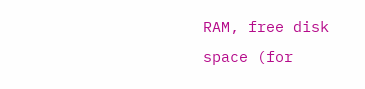RAM, free disk space (for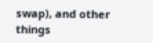swap), and other things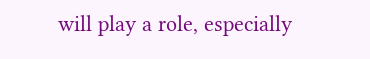will play a role, especially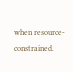when resource-constrained.